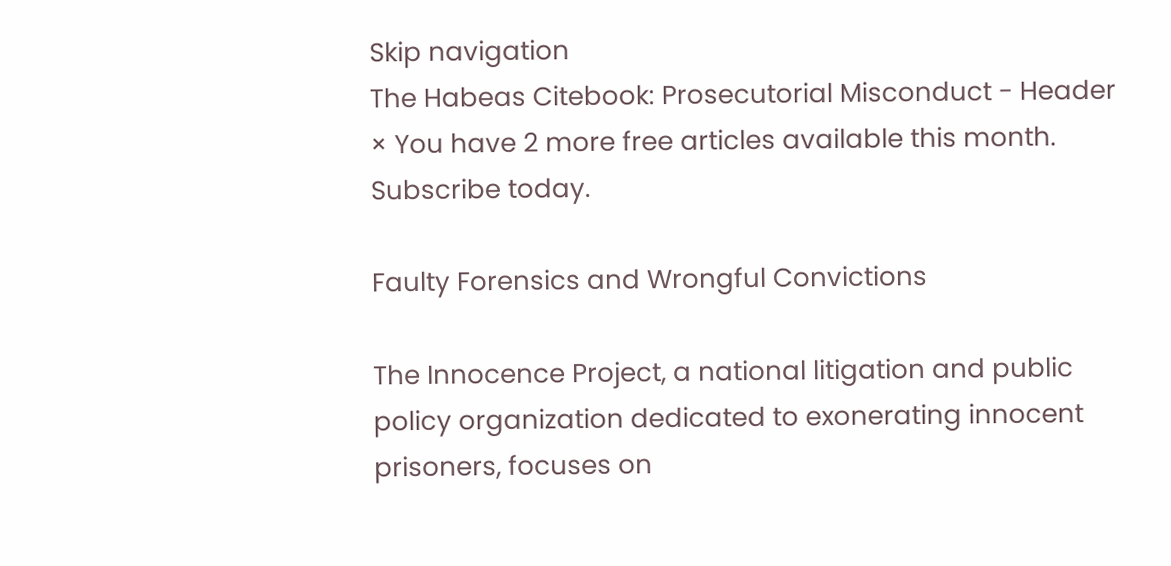Skip navigation
The Habeas Citebook: Prosecutorial Misconduct - Header
× You have 2 more free articles available this month. Subscribe today.

Faulty Forensics and Wrongful Convictions

The Innocence Project, a national litigation and public policy organization dedicated to exonerating innocent prisoners, focuses on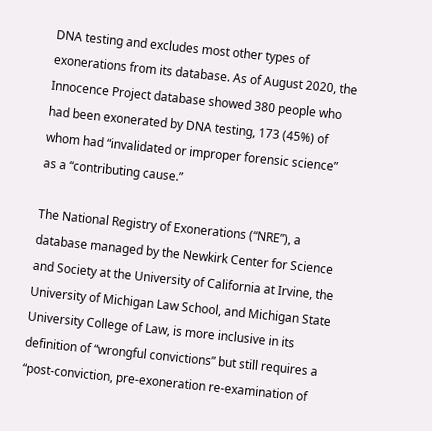DNA testing and excludes most other types of exonerations from its database. As of August 2020, the Innocence Project database showed 380 people who had been exonerated by DNA testing, 173 (45%) of whom had “invalidated or improper forensic science” as a “contributing cause.”

The National Registry of Exonerations (“NRE”), a database managed by the Newkirk Center for Science and Society at the University of California at Irvine, the University of Michigan Law School, and Michigan State University College of Law, is more inclusive in its definition of “wrongful convictions” but still requires a “post-conviction, pre-exoneration re-examination of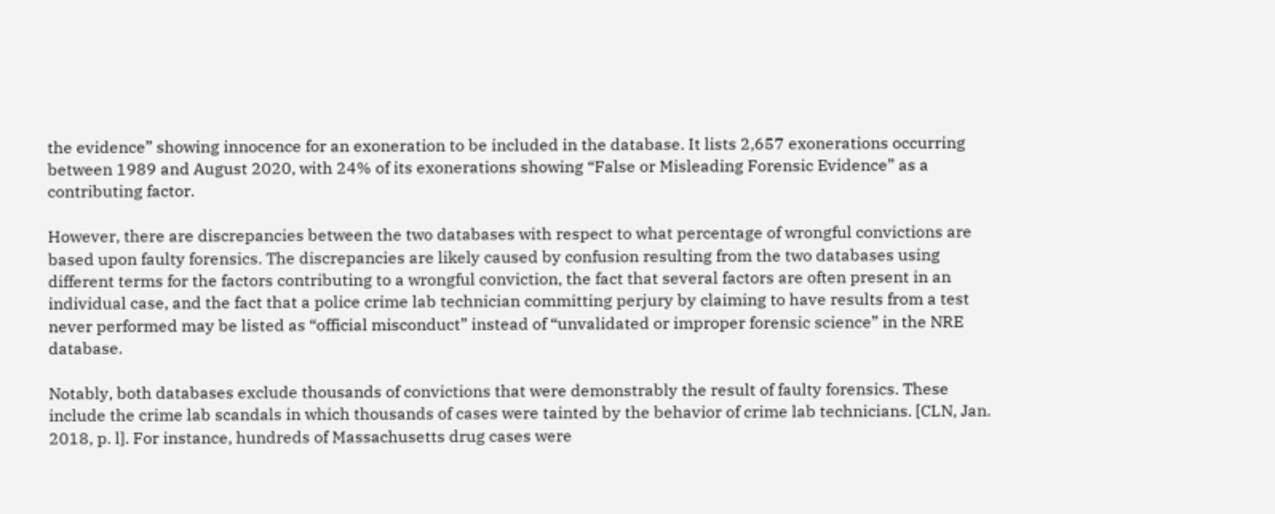the evidence” showing innocence for an exoneration to be included in the database. It lists 2,657 exonerations occurring between 1989 and August 2020, with 24% of its exonerations showing “False or Misleading Forensic Evidence” as a contributing factor.

However, there are discrepancies between the two databases with respect to what percentage of wrongful convictions are based upon faulty forensics. The discrepancies are likely caused by confusion resulting from the two databases using different terms for the factors contributing to a wrongful conviction, the fact that several factors are often present in an individual case, and the fact that a police crime lab technician committing perjury by claiming to have results from a test never performed may be listed as “official misconduct” instead of “unvalidated or improper forensic science” in the NRE database.

Notably, both databases exclude thousands of convictions that were demonstrably the result of faulty forensics. These include the crime lab scandals in which thousands of cases were tainted by the behavior of crime lab technicians. [CLN, Jan. 2018, p. l]. For instance, hundreds of Massachusetts drug cases were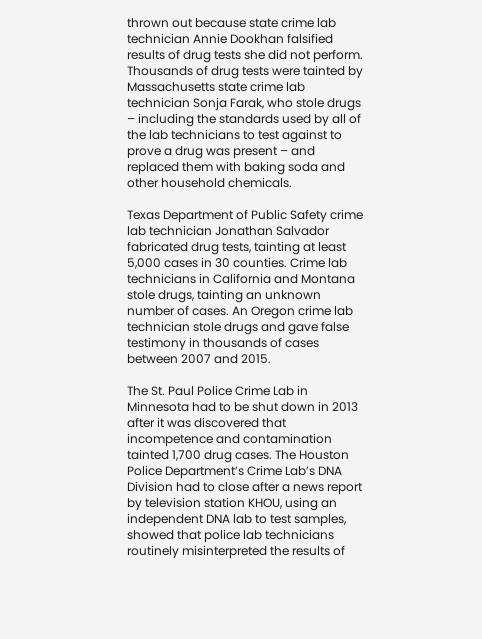thrown out because state crime lab technician Annie Dookhan falsified results of drug tests she did not perform. Thousands of drug tests were tainted by Massachusetts state crime lab technician Sonja Farak, who stole drugs – including the standards used by all of the lab technicians to test against to prove a drug was present – and replaced them with baking soda and other household chemicals.

Texas Department of Public Safety crime lab technician Jonathan Salvador fabricated drug tests, tainting at least 5,000 cases in 30 counties. Crime lab technicians in California and Montana stole drugs, tainting an unknown number of cases. An Oregon crime lab technician stole drugs and gave false testimony in thousands of cases between 2007 and 2015.

The St. Paul Police Crime Lab in Minnesota had to be shut down in 2013 after it was discovered that incompetence and contamination tainted 1,700 drug cases. The Houston Police Department’s Crime Lab’s DNA Division had to close after a news report by television station KHOU, using an independent DNA lab to test samples, showed that police lab technicians routinely misinterpreted the results of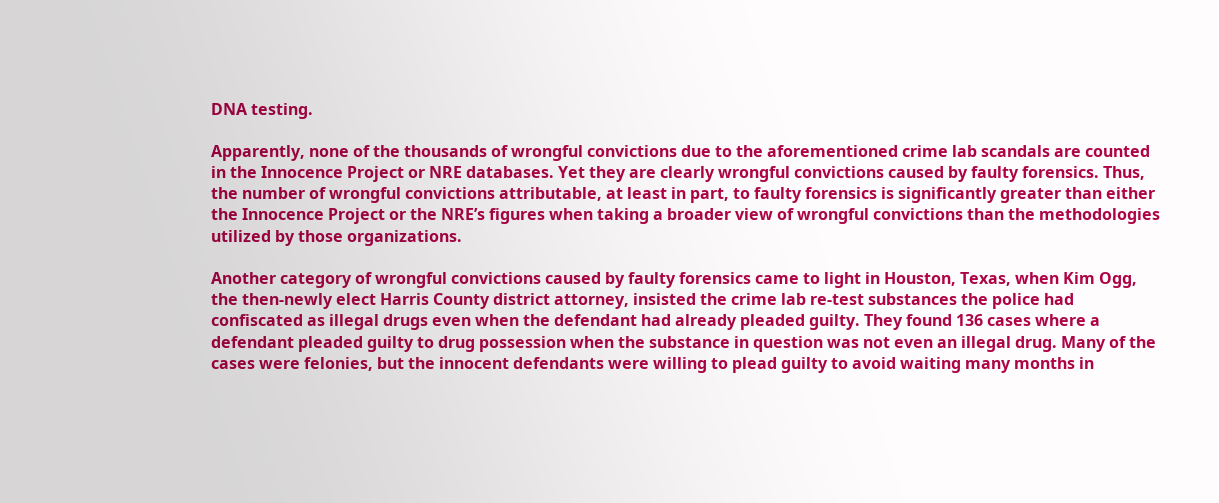DNA testing.

Apparently, none of the thousands of wrongful convictions due to the aforementioned crime lab scandals are counted in the Innocence Project or NRE databases. Yet they are clearly wrongful convictions caused by faulty forensics. Thus, the number of wrongful convictions attributable, at least in part, to faulty forensics is significantly greater than either the Innocence Project or the NRE’s figures when taking a broader view of wrongful convictions than the methodologies utilized by those organizations.

Another category of wrongful convictions caused by faulty forensics came to light in Houston, Texas, when Kim Ogg, the then-newly elect Harris County district attorney, insisted the crime lab re-test substances the police had confiscated as illegal drugs even when the defendant had already pleaded guilty. They found 136 cases where a defendant pleaded guilty to drug possession when the substance in question was not even an illegal drug. Many of the cases were felonies, but the innocent defendants were willing to plead guilty to avoid waiting many months in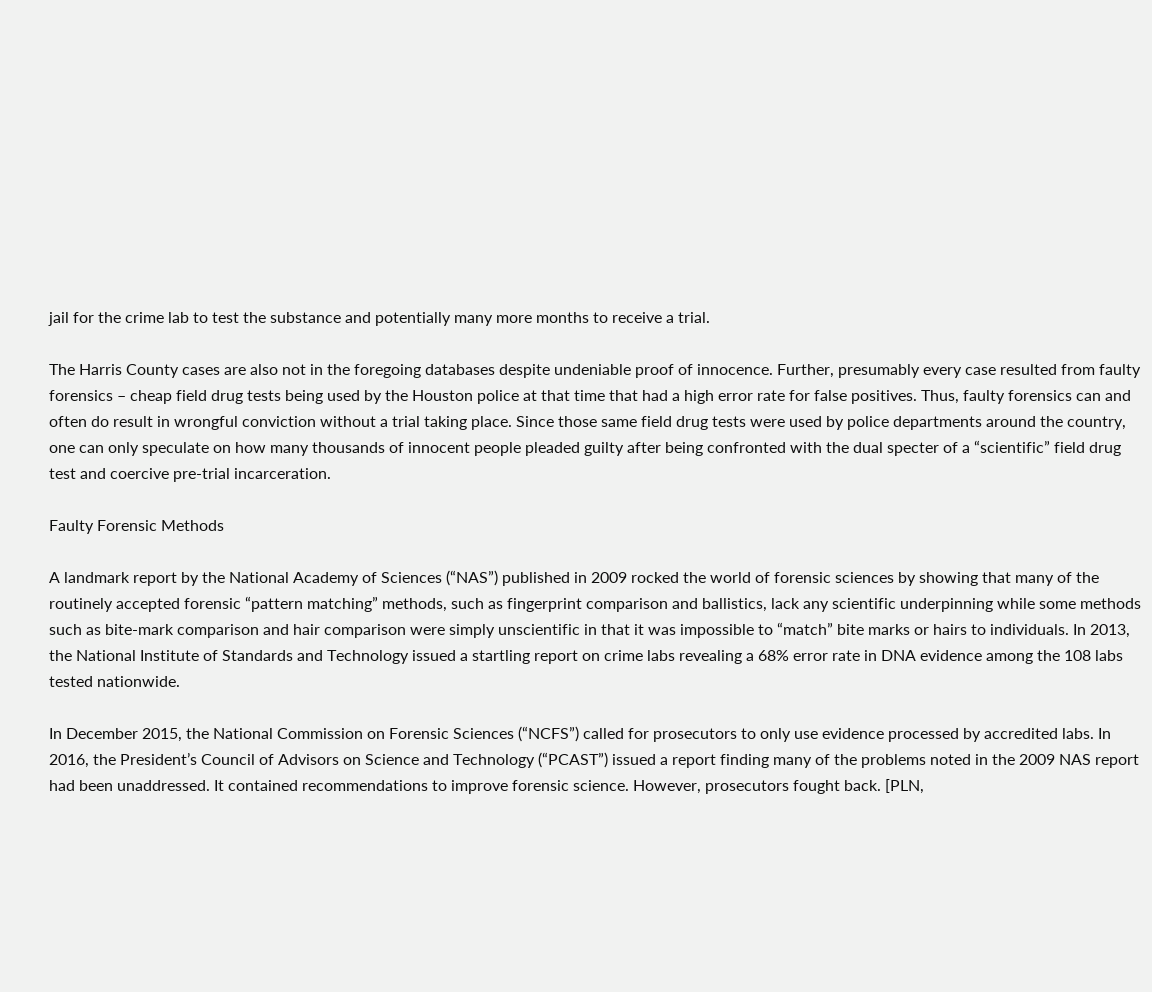jail for the crime lab to test the substance and potentially many more months to receive a trial.

The Harris County cases are also not in the foregoing databases despite undeniable proof of innocence. Further, presumably every case resulted from faulty forensics – cheap field drug tests being used by the Houston police at that time that had a high error rate for false positives. Thus, faulty forensics can and often do result in wrongful conviction without a trial taking place. Since those same field drug tests were used by police departments around the country, one can only speculate on how many thousands of innocent people pleaded guilty after being confronted with the dual specter of a “scientific” field drug test and coercive pre-trial incarceration.

Faulty Forensic Methods

A landmark report by the National Academy of Sciences (“NAS”) published in 2009 rocked the world of forensic sciences by showing that many of the routinely accepted forensic “pattern matching” methods, such as fingerprint comparison and ballistics, lack any scientific underpinning while some methods such as bite-mark comparison and hair comparison were simply unscientific in that it was impossible to “match” bite marks or hairs to individuals. In 2013, the National Institute of Standards and Technology issued a startling report on crime labs revealing a 68% error rate in DNA evidence among the 108 labs tested nationwide.

In December 2015, the National Commission on Forensic Sciences (“NCFS”) called for prosecutors to only use evidence processed by accredited labs. In 2016, the President’s Council of Advisors on Science and Technology (“PCAST”) issued a report finding many of the problems noted in the 2009 NAS report had been unaddressed. It contained recommendations to improve forensic science. However, prosecutors fought back. [PLN,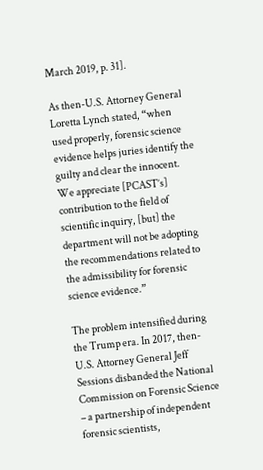March 2019, p. 31].

As then-U.S. Attorney General Loretta Lynch stated, “when used properly, forensic science evidence helps juries identify the guilty and clear the innocent. We appreciate [PCAST’s] contribution to the field of scientific inquiry, [but] the department will not be adopting the recommendations related to the admissibility for forensic science evidence.”

The problem intensified during the Trump era. In 2017, then-U.S. Attorney General Jeff Sessions disbanded the National Commission on Forensic Science – a partnership of independent forensic scientists,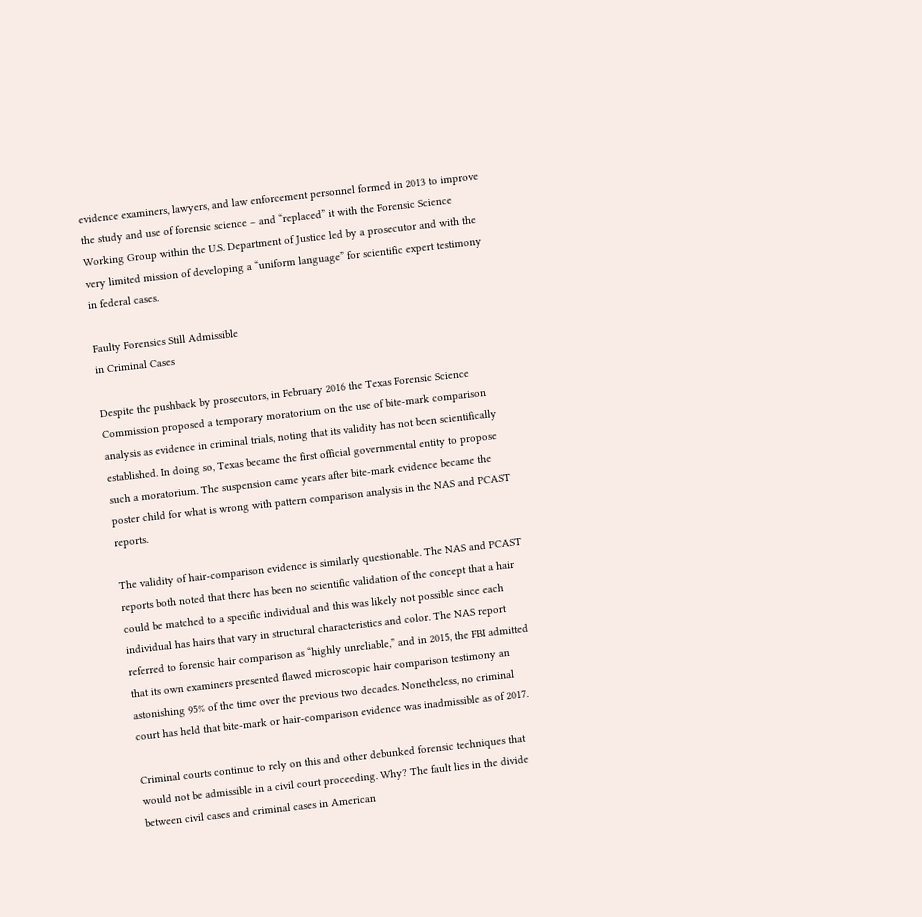evidence examiners, lawyers, and law enforcement personnel formed in 2013 to improve the study and use of forensic science – and “replaced” it with the Forensic Science Working Group within the U.S. Department of Justice led by a prosecutor and with the very limited mission of developing a “uniform language” for scientific expert testimony in federal cases.

Faulty Forensics Still Admissible
in Criminal Cases

Despite the pushback by prosecutors, in February 2016 the Texas Forensic Science Commission proposed a temporary moratorium on the use of bite-mark comparison analysis as evidence in criminal trials, noting that its validity has not been scientifically established. In doing so, Texas became the first official governmental entity to propose such a moratorium. The suspension came years after bite-mark evidence became the poster child for what is wrong with pattern comparison analysis in the NAS and PCAST reports.

The validity of hair-comparison evidence is similarly questionable. The NAS and PCAST reports both noted that there has been no scientific validation of the concept that a hair could be matched to a specific individual and this was likely not possible since each individual has hairs that vary in structural characteristics and color. The NAS report referred to forensic hair comparison as “highly unreliable,” and in 2015, the FBI admitted that its own examiners presented flawed microscopic hair comparison testimony an astonishing 95% of the time over the previous two decades. Nonetheless, no criminal court has held that bite-mark or hair-comparison evidence was inadmissible as of 2017.

Criminal courts continue to rely on this and other debunked forensic techniques that would not be admissible in a civil court proceeding. Why? The fault lies in the divide between civil cases and criminal cases in American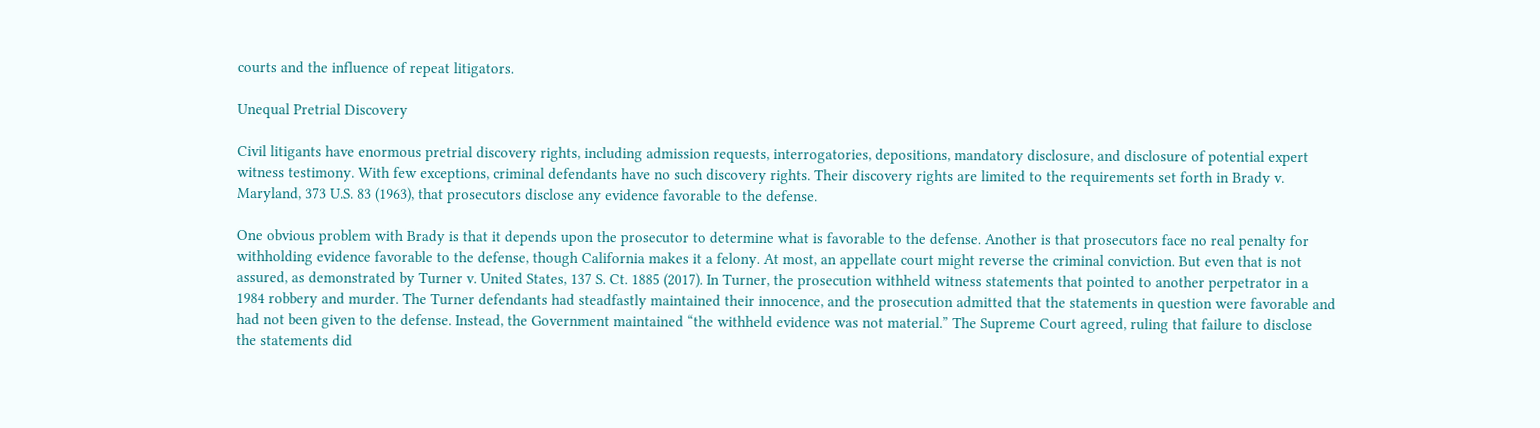courts and the influence of repeat litigators.

Unequal Pretrial Discovery

Civil litigants have enormous pretrial discovery rights, including admission requests, interrogatories, depositions, mandatory disclosure, and disclosure of potential expert witness testimony. With few exceptions, criminal defendants have no such discovery rights. Their discovery rights are limited to the requirements set forth in Brady v. Maryland, 373 U.S. 83 (1963), that prosecutors disclose any evidence favorable to the defense.

One obvious problem with Brady is that it depends upon the prosecutor to determine what is favorable to the defense. Another is that prosecutors face no real penalty for withholding evidence favorable to the defense, though California makes it a felony. At most, an appellate court might reverse the criminal conviction. But even that is not assured, as demonstrated by Turner v. United States, 137 S. Ct. 1885 (2017). In Turner, the prosecution withheld witness statements that pointed to another perpetrator in a 1984 robbery and murder. The Turner defendants had steadfastly maintained their innocence, and the prosecution admitted that the statements in question were favorable and had not been given to the defense. Instead, the Government maintained “the withheld evidence was not material.” The Supreme Court agreed, ruling that failure to disclose the statements did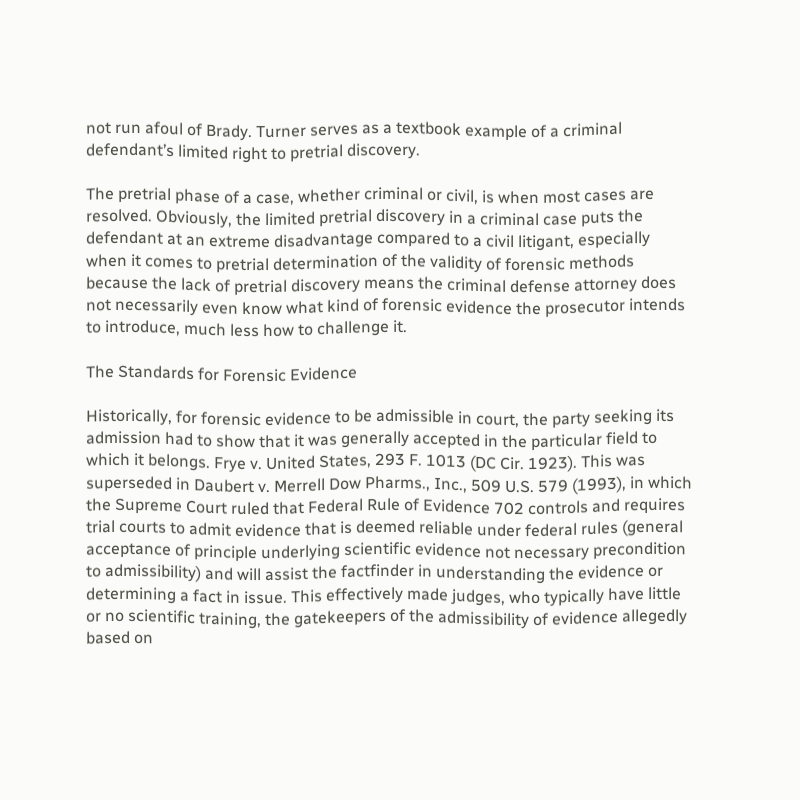not run afoul of Brady. Turner serves as a textbook example of a criminal defendant’s limited right to pretrial discovery.

The pretrial phase of a case, whether criminal or civil, is when most cases are resolved. Obviously, the limited pretrial discovery in a criminal case puts the defendant at an extreme disadvantage compared to a civil litigant, especially when it comes to pretrial determination of the validity of forensic methods because the lack of pretrial discovery means the criminal defense attorney does not necessarily even know what kind of forensic evidence the prosecutor intends to introduce, much less how to challenge it.

The Standards for Forensic Evidence

Historically, for forensic evidence to be admissible in court, the party seeking its admission had to show that it was generally accepted in the particular field to which it belongs. Frye v. United States, 293 F. 1013 (DC Cir. 1923). This was superseded in Daubert v. Merrell Dow Pharms., Inc., 509 U.S. 579 (1993), in which the Supreme Court ruled that Federal Rule of Evidence 702 controls and requires trial courts to admit evidence that is deemed reliable under federal rules (general acceptance of principle underlying scientific evidence not necessary precondition to admissibility) and will assist the factfinder in understanding the evidence or determining a fact in issue. This effectively made judges, who typically have little or no scientific training, the gatekeepers of the admissibility of evidence allegedly based on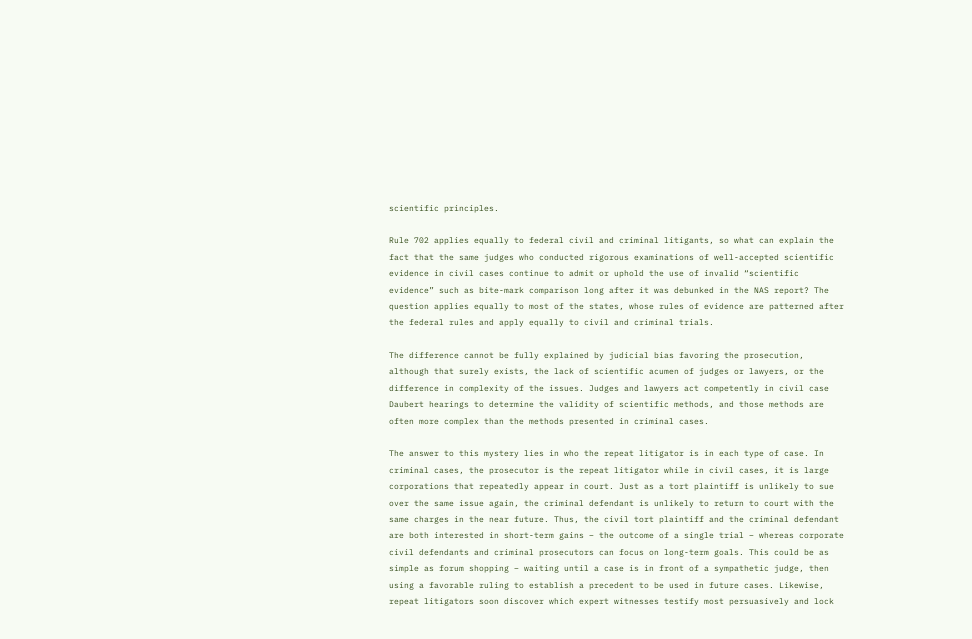scientific principles.

Rule 702 applies equally to federal civil and criminal litigants, so what can explain the fact that the same judges who conducted rigorous examinations of well-accepted scientific evidence in civil cases continue to admit or uphold the use of invalid “scientific evidence” such as bite-mark comparison long after it was debunked in the NAS report? The question applies equally to most of the states, whose rules of evidence are patterned after the federal rules and apply equally to civil and criminal trials.

The difference cannot be fully explained by judicial bias favoring the prosecution, although that surely exists, the lack of scientific acumen of judges or lawyers, or the difference in complexity of the issues. Judges and lawyers act competently in civil case Daubert hearings to determine the validity of scientific methods, and those methods are often more complex than the methods presented in criminal cases.

The answer to this mystery lies in who the repeat litigator is in each type of case. In criminal cases, the prosecutor is the repeat litigator while in civil cases, it is large corporations that repeatedly appear in court. Just as a tort plaintiff is unlikely to sue over the same issue again, the criminal defendant is unlikely to return to court with the same charges in the near future. Thus, the civil tort plaintiff and the criminal defendant are both interested in short-term gains – the outcome of a single trial – whereas corporate civil defendants and criminal prosecutors can focus on long-term goals. This could be as simple as forum shopping – waiting until a case is in front of a sympathetic judge, then using a favorable ruling to establish a precedent to be used in future cases. Likewise, repeat litigators soon discover which expert witnesses testify most persuasively and lock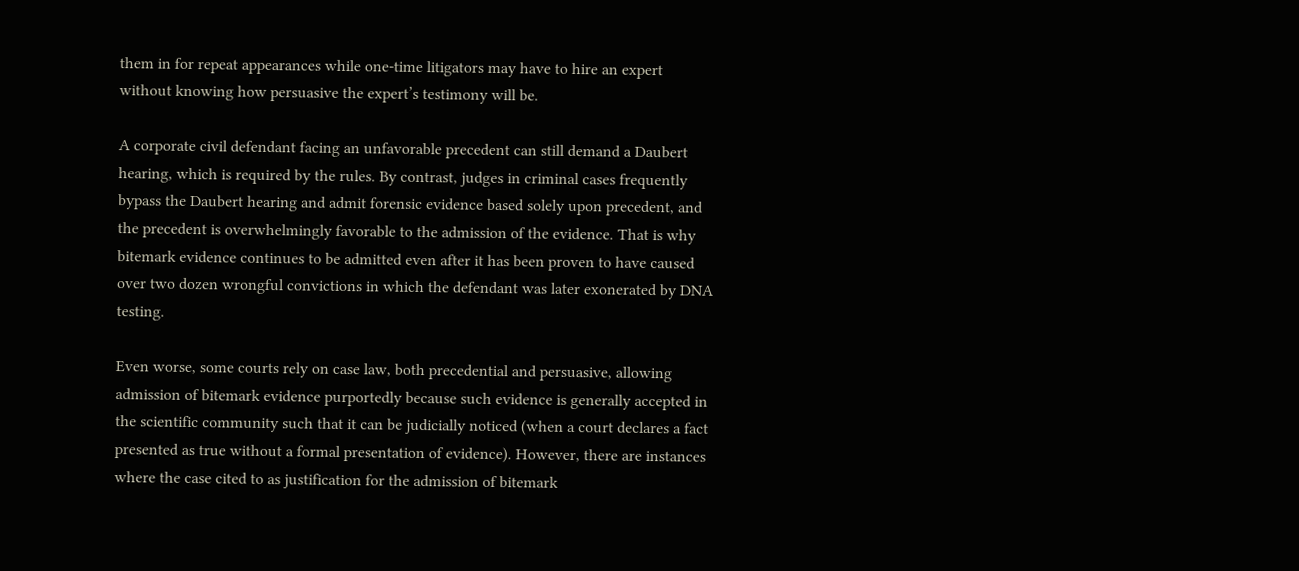them in for repeat appearances while one-time litigators may have to hire an expert without knowing how persuasive the expert’s testimony will be.

A corporate civil defendant facing an unfavorable precedent can still demand a Daubert hearing, which is required by the rules. By contrast, judges in criminal cases frequently bypass the Daubert hearing and admit forensic evidence based solely upon precedent, and the precedent is overwhelmingly favorable to the admission of the evidence. That is why bitemark evidence continues to be admitted even after it has been proven to have caused over two dozen wrongful convictions in which the defendant was later exonerated by DNA testing.

Even worse, some courts rely on case law, both precedential and persuasive, allowing admission of bitemark evidence purportedly because such evidence is generally accepted in the scientific community such that it can be judicially noticed (when a court declares a fact presented as true without a formal presentation of evidence). However, there are instances where the case cited to as justification for the admission of bitemark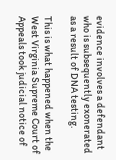evidence involves a defendant who is subsequently exonerated as a result of DNA testing.

This is what happened when the West Virginia Supreme Court of Appeals took judicial notice of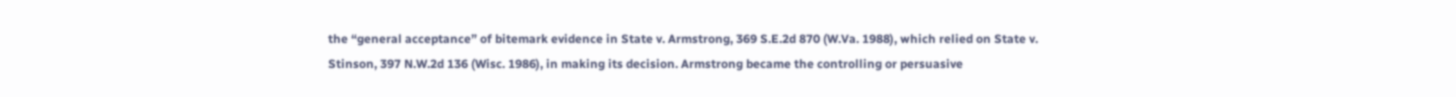the “general acceptance” of bitemark evidence in State v. Armstrong, 369 S.E.2d 870 (W.Va. 1988), which relied on State v. Stinson, 397 N.W.2d 136 (Wisc. 1986), in making its decision. Armstrong became the controlling or persuasive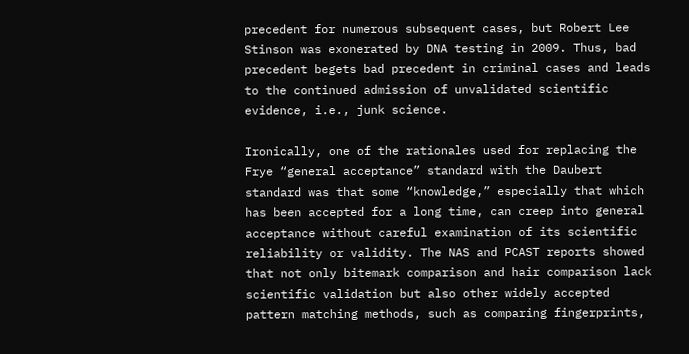precedent for numerous subsequent cases, but Robert Lee Stinson was exonerated by DNA testing in 2009. Thus, bad precedent begets bad precedent in criminal cases and leads to the continued admission of unvalidated scientific evidence, i.e., junk science.

Ironically, one of the rationales used for replacing the Frye “general acceptance” standard with the Daubert standard was that some “knowledge,” especially that which has been accepted for a long time, can creep into general acceptance without careful examination of its scientific reliability or validity. The NAS and PCAST reports showed that not only bitemark comparison and hair comparison lack scientific validation but also other widely accepted pattern matching methods, such as comparing fingerprints,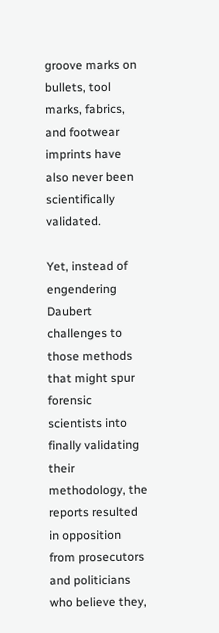groove marks on bullets, tool marks, fabrics, and footwear imprints have also never been scientifically validated.

Yet, instead of engendering Daubert challenges to those methods that might spur forensic scientists into finally validating their methodology, the reports resulted in opposition from prosecutors and politicians who believe they,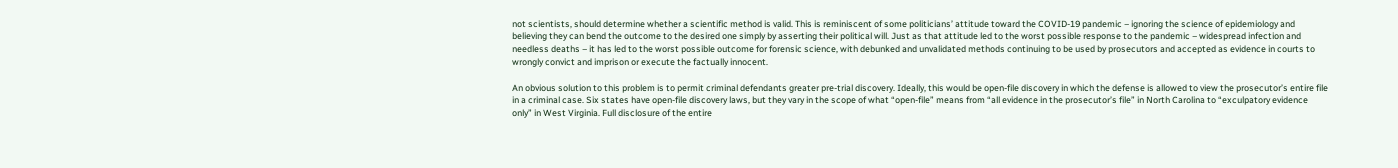not scientists, should determine whether a scientific method is valid. This is reminiscent of some politicians’ attitude toward the COVID-19 pandemic – ignoring the science of epidemiology and believing they can bend the outcome to the desired one simply by asserting their political will. Just as that attitude led to the worst possible response to the pandemic – widespread infection and needless deaths – it has led to the worst possible outcome for forensic science, with debunked and unvalidated methods continuing to be used by prosecutors and accepted as evidence in courts to wrongly convict and imprison or execute the factually innocent.

An obvious solution to this problem is to permit criminal defendants greater pre-trial discovery. Ideally, this would be open-file discovery in which the defense is allowed to view the prosecutor’s entire file in a criminal case. Six states have open-file discovery laws, but they vary in the scope of what “open-file” means from “all evidence in the prosecutor’s file” in North Carolina to “exculpatory evidence only” in West Virginia. Full disclosure of the entire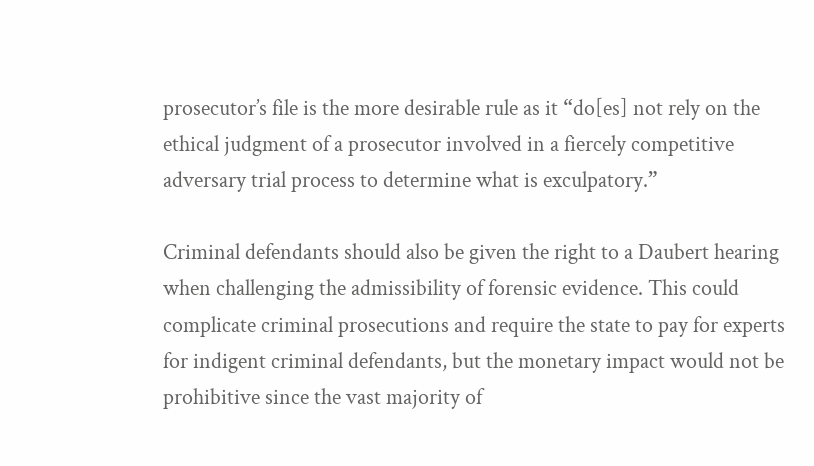prosecutor’s file is the more desirable rule as it “do[es] not rely on the ethical judgment of a prosecutor involved in a fiercely competitive adversary trial process to determine what is exculpatory.”

Criminal defendants should also be given the right to a Daubert hearing when challenging the admissibility of forensic evidence. This could complicate criminal prosecutions and require the state to pay for experts for indigent criminal defendants, but the monetary impact would not be prohibitive since the vast majority of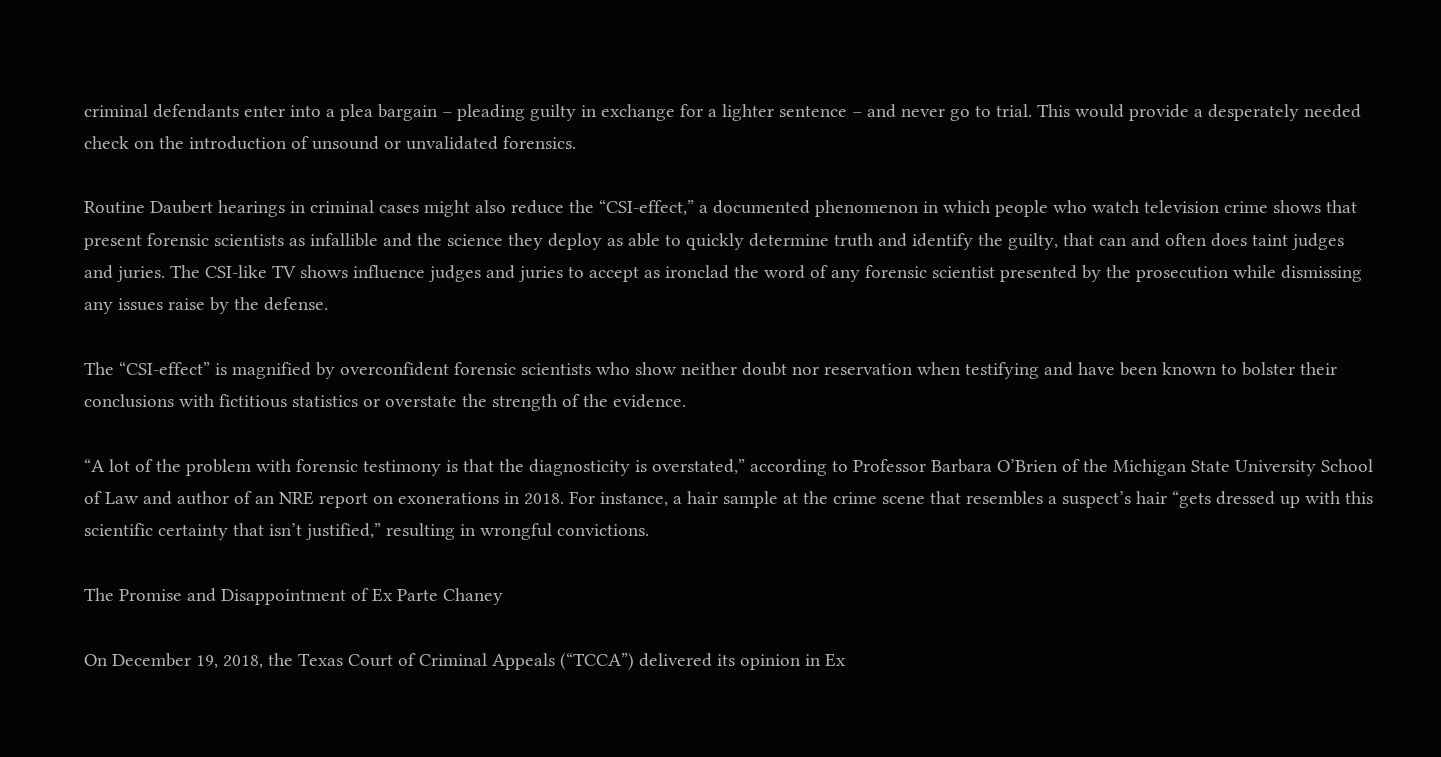criminal defendants enter into a plea bargain – pleading guilty in exchange for a lighter sentence – and never go to trial. This would provide a desperately needed check on the introduction of unsound or unvalidated forensics.

Routine Daubert hearings in criminal cases might also reduce the “CSI-effect,” a documented phenomenon in which people who watch television crime shows that present forensic scientists as infallible and the science they deploy as able to quickly determine truth and identify the guilty, that can and often does taint judges and juries. The CSI-like TV shows influence judges and juries to accept as ironclad the word of any forensic scientist presented by the prosecution while dismissing any issues raise by the defense.

The “CSI-effect” is magnified by overconfident forensic scientists who show neither doubt nor reservation when testifying and have been known to bolster their conclusions with fictitious statistics or overstate the strength of the evidence.

“A lot of the problem with forensic testimony is that the diagnosticity is overstated,” according to Professor Barbara O’Brien of the Michigan State University School of Law and author of an NRE report on exonerations in 2018. For instance, a hair sample at the crime scene that resembles a suspect’s hair “gets dressed up with this scientific certainty that isn’t justified,” resulting in wrongful convictions.

The Promise and Disappointment of Ex Parte Chaney

On December 19, 2018, the Texas Court of Criminal Appeals (“TCCA”) delivered its opinion in Ex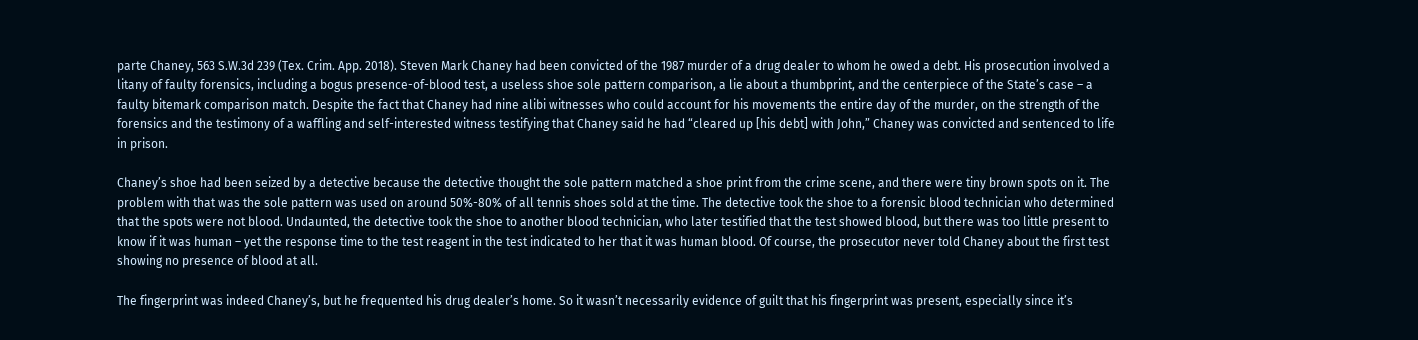parte Chaney, 563 S.W.3d 239 (Tex. Crim. App. 2018). Steven Mark Chaney had been convicted of the 1987 murder of a drug dealer to whom he owed a debt. His prosecution involved a litany of faulty forensics, including a bogus presence-of-blood test, a useless shoe sole pattern comparison, a lie about a thumbprint, and the centerpiece of the State’s case – a faulty bitemark comparison match. Despite the fact that Chaney had nine alibi witnesses who could account for his movements the entire day of the murder, on the strength of the forensics and the testimony of a waffling and self-interested witness testifying that Chaney said he had “cleared up [his debt] with John,” Chaney was convicted and sentenced to life in prison.

Chaney’s shoe had been seized by a detective because the detective thought the sole pattern matched a shoe print from the crime scene, and there were tiny brown spots on it. The problem with that was the sole pattern was used on around 50%-80% of all tennis shoes sold at the time. The detective took the shoe to a forensic blood technician who determined that the spots were not blood. Undaunted, the detective took the shoe to another blood technician, who later testified that the test showed blood, but there was too little present to know if it was human – yet the response time to the test reagent in the test indicated to her that it was human blood. Of course, the prosecutor never told Chaney about the first test showing no presence of blood at all.

The fingerprint was indeed Chaney’s, but he frequented his drug dealer’s home. So it wasn’t necessarily evidence of guilt that his fingerprint was present, especially since it’s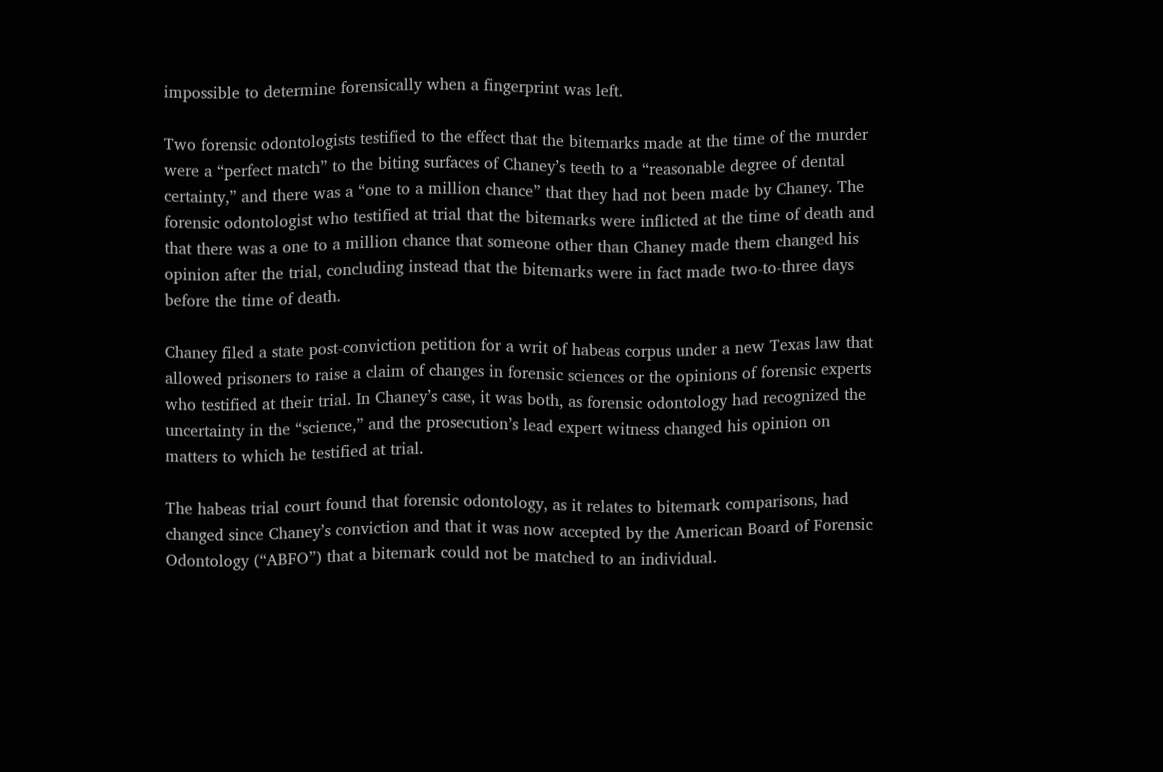impossible to determine forensically when a fingerprint was left.

Two forensic odontologists testified to the effect that the bitemarks made at the time of the murder were a “perfect match” to the biting surfaces of Chaney’s teeth to a “reasonable degree of dental certainty,” and there was a “one to a million chance” that they had not been made by Chaney. The forensic odontologist who testified at trial that the bitemarks were inflicted at the time of death and that there was a one to a million chance that someone other than Chaney made them changed his opinion after the trial, concluding instead that the bitemarks were in fact made two-to-three days before the time of death.

Chaney filed a state post-conviction petition for a writ of habeas corpus under a new Texas law that allowed prisoners to raise a claim of changes in forensic sciences or the opinions of forensic experts who testified at their trial. In Chaney’s case, it was both, as forensic odontology had recognized the uncertainty in the “science,” and the prosecution’s lead expert witness changed his opinion on matters to which he testified at trial.

The habeas trial court found that forensic odontology, as it relates to bitemark comparisons, had changed since Chaney’s conviction and that it was now accepted by the American Board of Forensic Odontology (“ABFO”) that a bitemark could not be matched to an individual.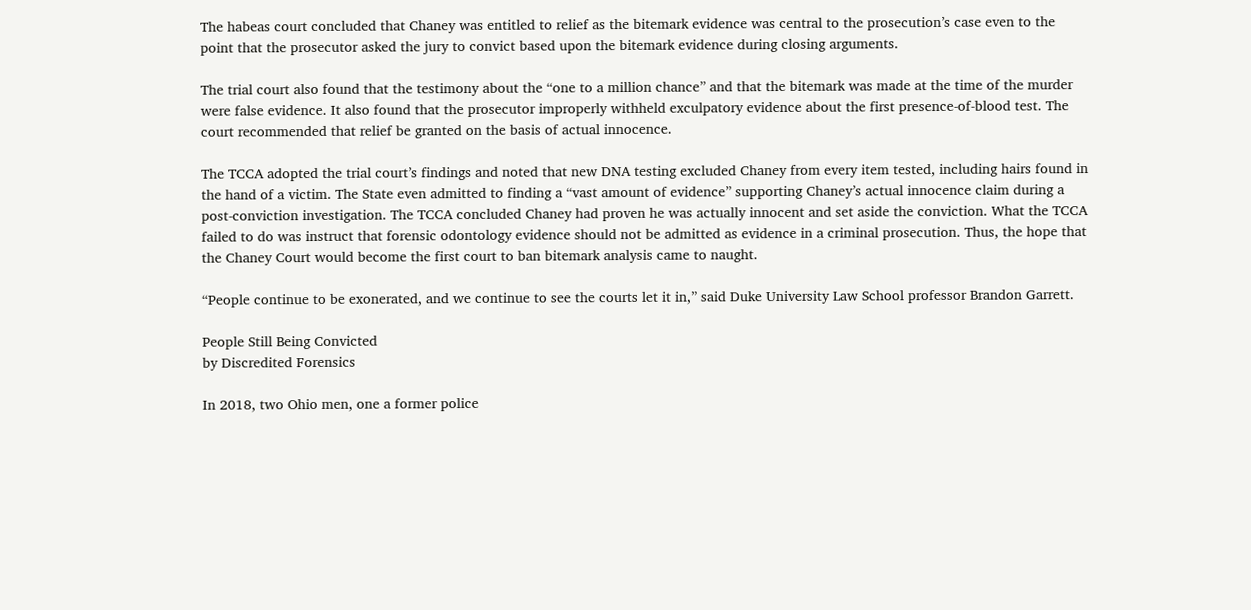The habeas court concluded that Chaney was entitled to relief as the bitemark evidence was central to the prosecution’s case even to the point that the prosecutor asked the jury to convict based upon the bitemark evidence during closing arguments.

The trial court also found that the testimony about the “one to a million chance” and that the bitemark was made at the time of the murder were false evidence. It also found that the prosecutor improperly withheld exculpatory evidence about the first presence-of-blood test. The court recommended that relief be granted on the basis of actual innocence.

The TCCA adopted the trial court’s findings and noted that new DNA testing excluded Chaney from every item tested, including hairs found in the hand of a victim. The State even admitted to finding a “vast amount of evidence” supporting Chaney’s actual innocence claim during a post-conviction investigation. The TCCA concluded Chaney had proven he was actually innocent and set aside the conviction. What the TCCA failed to do was instruct that forensic odontology evidence should not be admitted as evidence in a criminal prosecution. Thus, the hope that the Chaney Court would become the first court to ban bitemark analysis came to naught.

“People continue to be exonerated, and we continue to see the courts let it in,” said Duke University Law School professor Brandon Garrett.

People Still Being Convicted
by Discredited Forensics

In 2018, two Ohio men, one a former police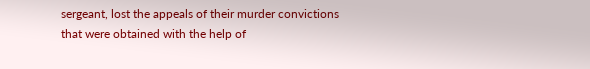sergeant, lost the appeals of their murder convictions that were obtained with the help of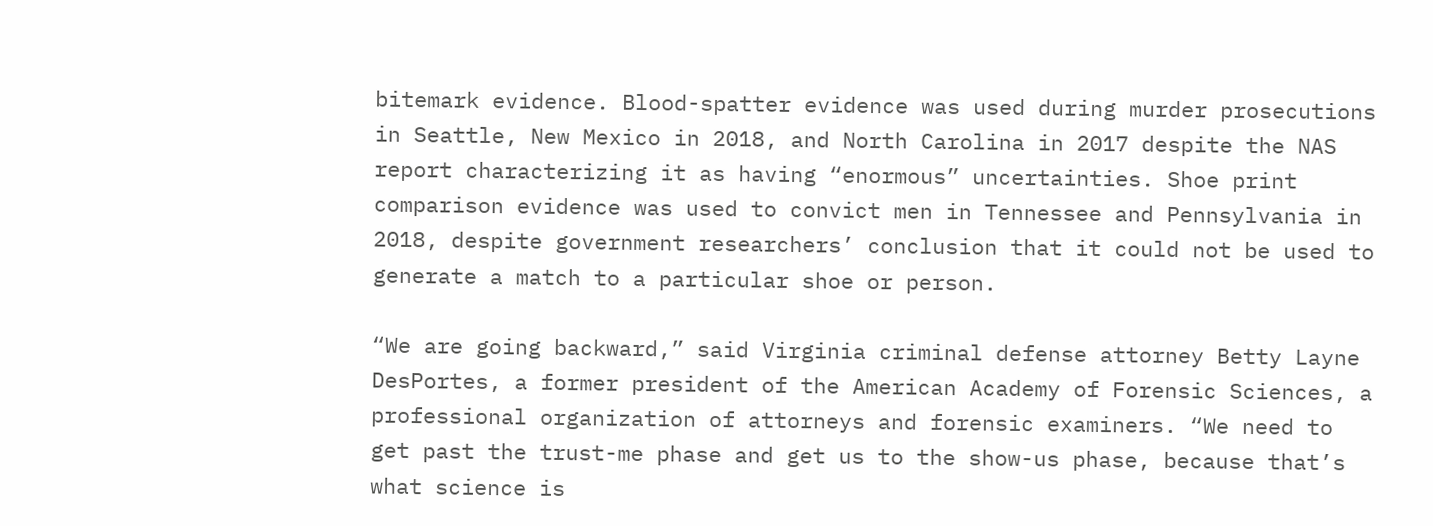bitemark evidence. Blood-spatter evidence was used during murder prosecutions in Seattle, New Mexico in 2018, and North Carolina in 2017 despite the NAS report characterizing it as having “enormous” uncertainties. Shoe print comparison evidence was used to convict men in Tennessee and Pennsylvania in 2018, despite government researchers’ conclusion that it could not be used to generate a match to a particular shoe or person.

“We are going backward,” said Virginia criminal defense attorney Betty Layne DesPortes, a former president of the American Academy of Forensic Sciences, a professional organization of attorneys and forensic examiners. “We need to get past the trust-me phase and get us to the show-us phase, because that’s what science is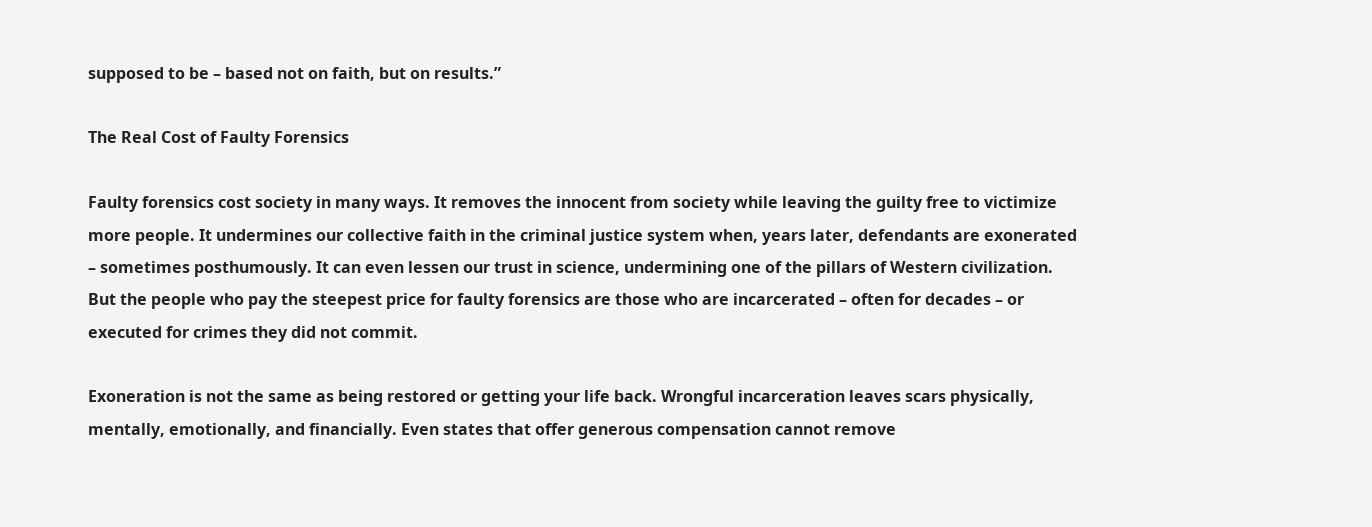supposed to be – based not on faith, but on results.”

The Real Cost of Faulty Forensics

Faulty forensics cost society in many ways. It removes the innocent from society while leaving the guilty free to victimize more people. It undermines our collective faith in the criminal justice system when, years later, defendants are exonerated – sometimes posthumously. It can even lessen our trust in science, undermining one of the pillars of Western civilization. But the people who pay the steepest price for faulty forensics are those who are incarcerated – often for decades – or executed for crimes they did not commit.

Exoneration is not the same as being restored or getting your life back. Wrongful incarceration leaves scars physically, mentally, emotionally, and financially. Even states that offer generous compensation cannot remove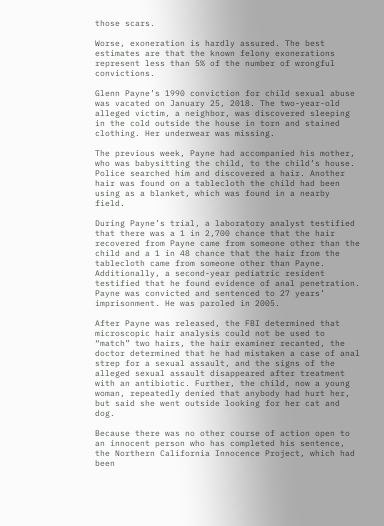those scars.

Worse, exoneration is hardly assured. The best estimates are that the known felony exonerations represent less than 5% of the number of wrongful convictions.

Glenn Payne’s 1990 conviction for child sexual abuse was vacated on January 25, 2018. The two-year-old alleged victim, a neighbor, was discovered sleeping in the cold outside the house in torn and stained clothing. Her underwear was missing.

The previous week, Payne had accompanied his mother, who was babysitting the child, to the child’s house. Police searched him and discovered a hair. Another hair was found on a tablecloth the child had been using as a blanket, which was found in a nearby field.

During Payne’s trial, a laboratory analyst testified that there was a 1 in 2,700 chance that the hair recovered from Payne came from someone other than the child and a 1 in 48 chance that the hair from the tablecloth came from someone other than Payne. Additionally, a second-year pediatric resident testified that he found evidence of anal penetration. Payne was convicted and sentenced to 27 years’ imprisonment. He was paroled in 2005.

After Payne was released, the FBI determined that microscopic hair analysis could not be used to “match” two hairs, the hair examiner recanted, the doctor determined that he had mistaken a case of anal strep for a sexual assault, and the signs of the alleged sexual assault disappeared after treatment with an antibiotic. Further, the child, now a young woman, repeatedly denied that anybody had hurt her, but said she went outside looking for her cat and dog.

Because there was no other course of action open to an innocent person who has completed his sentence, the Northern California Innocence Project, which had been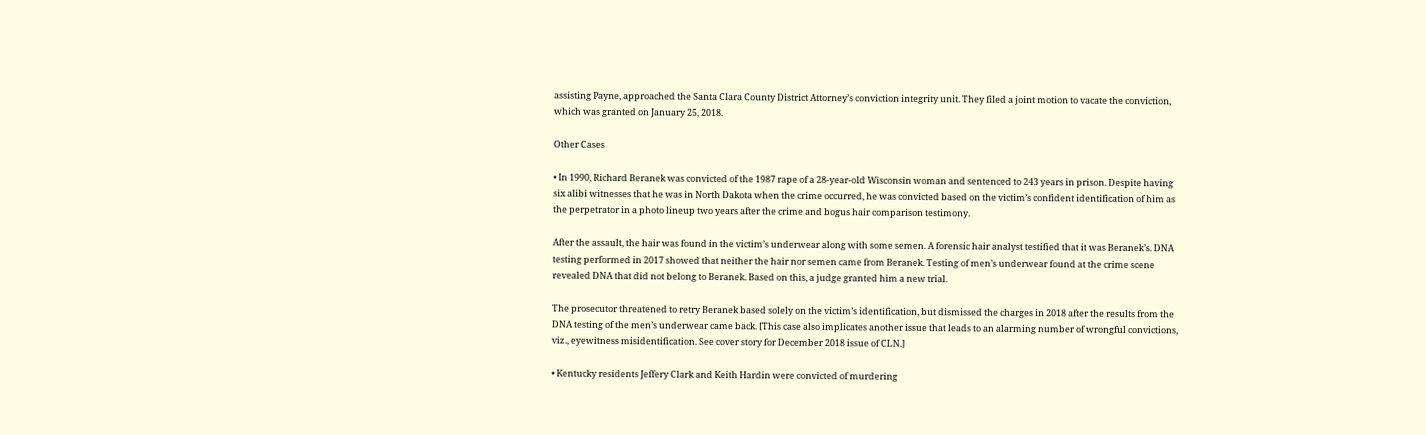assisting Payne, approached the Santa Clara County District Attorney’s conviction integrity unit. They filed a joint motion to vacate the conviction, which was granted on January 25, 2018.

Other Cases

• In 1990, Richard Beranek was convicted of the 1987 rape of a 28-year-old Wisconsin woman and sentenced to 243 years in prison. Despite having six alibi witnesses that he was in North Dakota when the crime occurred, he was convicted based on the victim’s confident identification of him as the perpetrator in a photo lineup two years after the crime and bogus hair comparison testimony.

After the assault, the hair was found in the victim’s underwear along with some semen. A forensic hair analyst testified that it was Beranek’s. DNA testing performed in 2017 showed that neither the hair nor semen came from Beranek. Testing of men’s underwear found at the crime scene revealed DNA that did not belong to Beranek. Based on this, a judge granted him a new trial.

The prosecutor threatened to retry Beranek based solely on the victim’s identification, but dismissed the charges in 2018 after the results from the DNA testing of the men’s underwear came back. [This case also implicates another issue that leads to an alarming number of wrongful convictions, viz., eyewitness misidentification. See cover story for December 2018 issue of CLN.]

• Kentucky residents Jeffery Clark and Keith Hardin were convicted of murdering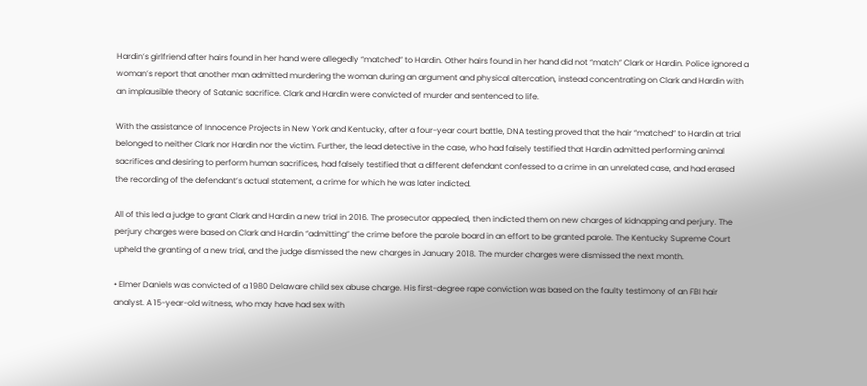Hardin’s girlfriend after hairs found in her hand were allegedly “matched” to Hardin. Other hairs found in her hand did not “match” Clark or Hardin. Police ignored a woman’s report that another man admitted murdering the woman during an argument and physical altercation, instead concentrating on Clark and Hardin with an implausible theory of Satanic sacrifice. Clark and Hardin were convicted of murder and sentenced to life.

With the assistance of Innocence Projects in New York and Kentucky, after a four-year court battle, DNA testing proved that the hair “matched” to Hardin at trial belonged to neither Clark nor Hardin nor the victim. Further, the lead detective in the case, who had falsely testified that Hardin admitted performing animal sacrifices and desiring to perform human sacrifices, had falsely testified that a different defendant confessed to a crime in an unrelated case, and had erased the recording of the defendant’s actual statement, a crime for which he was later indicted.

All of this led a judge to grant Clark and Hardin a new trial in 2016. The prosecutor appealed, then indicted them on new charges of kidnapping and perjury. The perjury charges were based on Clark and Hardin “admitting” the crime before the parole board in an effort to be granted parole. The Kentucky Supreme Court upheld the granting of a new trial, and the judge dismissed the new charges in January 2018. The murder charges were dismissed the next month.

• Elmer Daniels was convicted of a 1980 Delaware child sex abuse charge. His first-degree rape conviction was based on the faulty testimony of an FBI hair analyst. A 15-year-old witness, who may have had sex with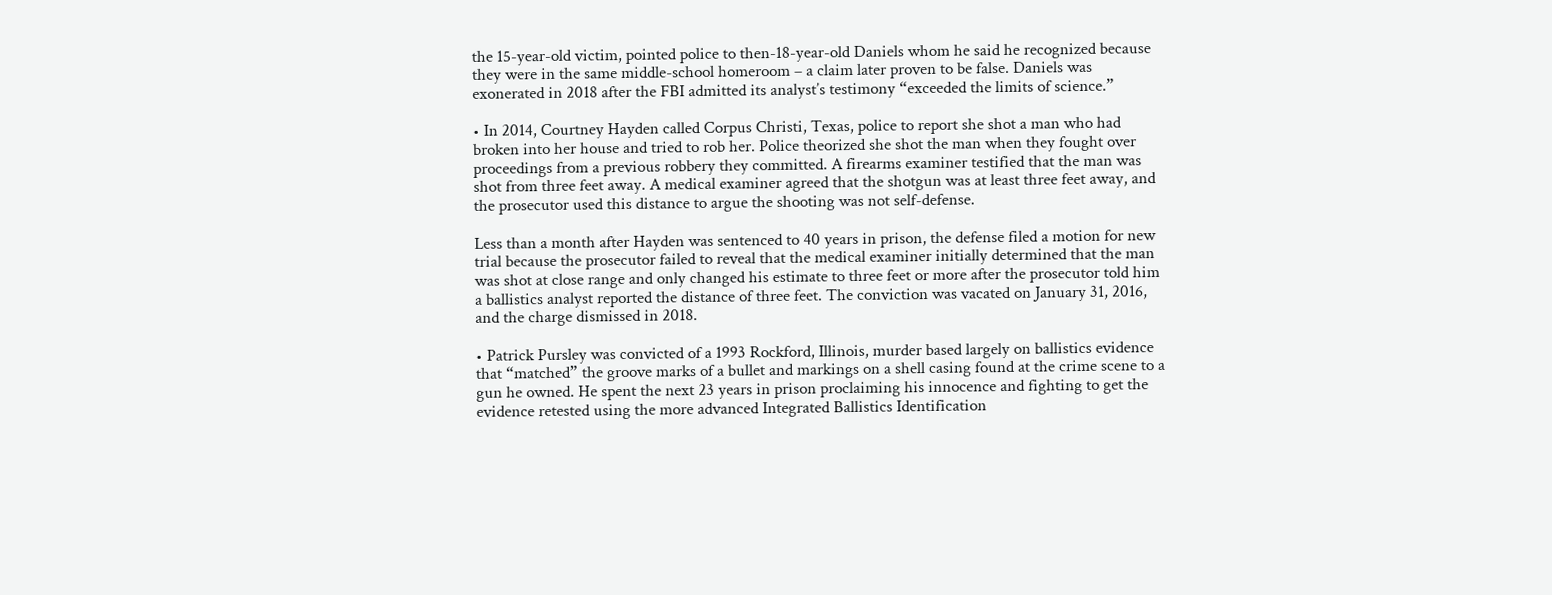the 15-year-old victim, pointed police to then-18-year-old Daniels whom he said he recognized because they were in the same middle-school homeroom – a claim later proven to be false. Daniels was exonerated in 2018 after the FBI admitted its analyst’s testimony “exceeded the limits of science.”

• In 2014, Courtney Hayden called Corpus Christi, Texas, police to report she shot a man who had broken into her house and tried to rob her. Police theorized she shot the man when they fought over proceedings from a previous robbery they committed. A firearms examiner testified that the man was shot from three feet away. A medical examiner agreed that the shotgun was at least three feet away, and the prosecutor used this distance to argue the shooting was not self-defense.

Less than a month after Hayden was sentenced to 40 years in prison, the defense filed a motion for new trial because the prosecutor failed to reveal that the medical examiner initially determined that the man was shot at close range and only changed his estimate to three feet or more after the prosecutor told him a ballistics analyst reported the distance of three feet. The conviction was vacated on January 31, 2016, and the charge dismissed in 2018.

• Patrick Pursley was convicted of a 1993 Rockford, Illinois, murder based largely on ballistics evidence that “matched” the groove marks of a bullet and markings on a shell casing found at the crime scene to a gun he owned. He spent the next 23 years in prison proclaiming his innocence and fighting to get the evidence retested using the more advanced Integrated Ballistics Identification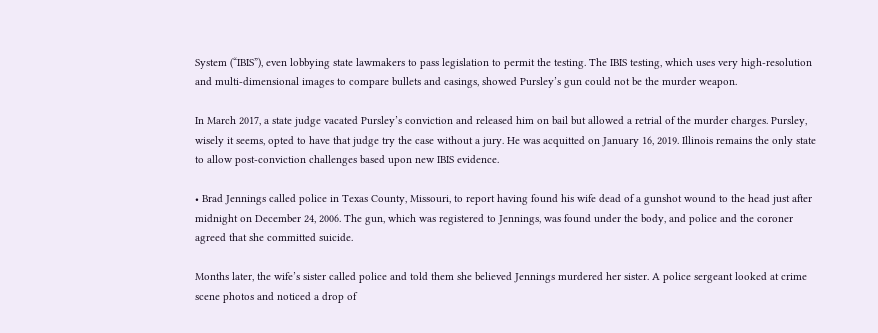System (“IBIS”), even lobbying state lawmakers to pass legislation to permit the testing. The IBIS testing, which uses very high-resolution and multi-dimensional images to compare bullets and casings, showed Pursley’s gun could not be the murder weapon.

In March 2017, a state judge vacated Pursley’s conviction and released him on bail but allowed a retrial of the murder charges. Pursley, wisely it seems, opted to have that judge try the case without a jury. He was acquitted on January 16, 2019. Illinois remains the only state to allow post-conviction challenges based upon new IBIS evidence.

• Brad Jennings called police in Texas County, Missouri, to report having found his wife dead of a gunshot wound to the head just after midnight on December 24, 2006. The gun, which was registered to Jennings, was found under the body, and police and the coroner agreed that she committed suicide.

Months later, the wife’s sister called police and told them she believed Jennings murdered her sister. A police sergeant looked at crime scene photos and noticed a drop of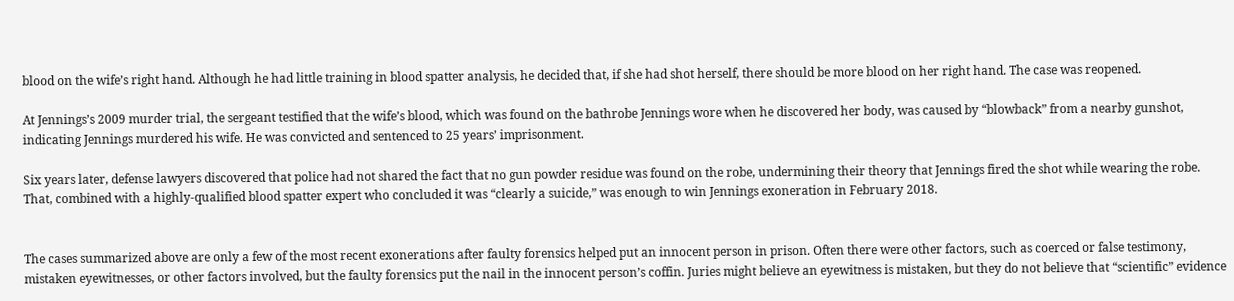blood on the wife’s right hand. Although he had little training in blood spatter analysis, he decided that, if she had shot herself, there should be more blood on her right hand. The case was reopened.

At Jennings’s 2009 murder trial, the sergeant testified that the wife’s blood, which was found on the bathrobe Jennings wore when he discovered her body, was caused by “blowback” from a nearby gunshot, indicating Jennings murdered his wife. He was convicted and sentenced to 25 years’ imprisonment.

Six years later, defense lawyers discovered that police had not shared the fact that no gun powder residue was found on the robe, undermining their theory that Jennings fired the shot while wearing the robe. That, combined with a highly-qualified blood spatter expert who concluded it was “clearly a suicide,” was enough to win Jennings exoneration in February 2018.


The cases summarized above are only a few of the most recent exonerations after faulty forensics helped put an innocent person in prison. Often there were other factors, such as coerced or false testimony, mistaken eyewitnesses, or other factors involved, but the faulty forensics put the nail in the innocent person’s coffin. Juries might believe an eyewitness is mistaken, but they do not believe that “scientific” evidence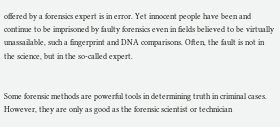offered by a forensics expert is in error. Yet innocent people have been and continue to be imprisoned by faulty forensics even in fields believed to be virtually unassailable, such a fingerprint and DNA comparisons. Often, the fault is not in the science, but in the so-called expert.


Some forensic methods are powerful tools in determining truth in criminal cases. However, they are only as good as the forensic scientist or technician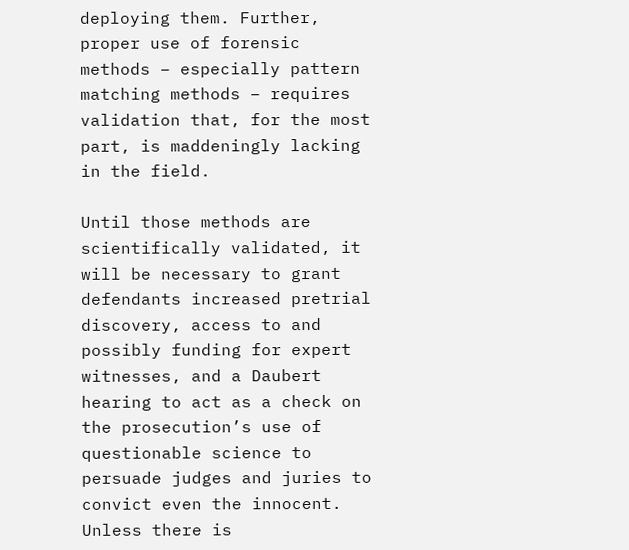deploying them. Further, proper use of forensic methods – especially pattern matching methods – requires validation that, for the most part, is maddeningly lacking in the field.

Until those methods are scientifically validated, it will be necessary to grant defendants increased pretrial discovery, access to and possibly funding for expert witnesses, and a Daubert hearing to act as a check on the prosecution’s use of questionable science to persuade judges and juries to convict even the innocent. Unless there is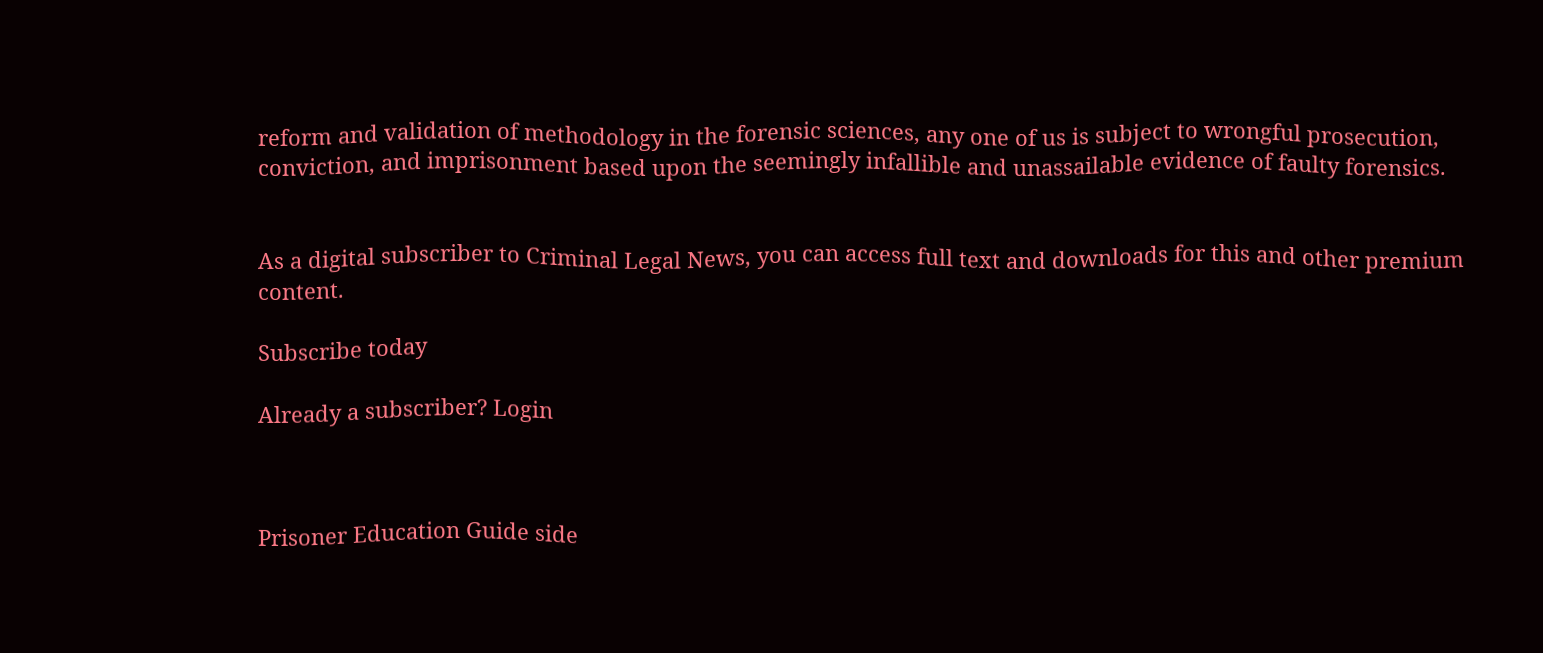reform and validation of methodology in the forensic sciences, any one of us is subject to wrongful prosecution, conviction, and imprisonment based upon the seemingly infallible and unassailable evidence of faulty forensics.


As a digital subscriber to Criminal Legal News, you can access full text and downloads for this and other premium content.

Subscribe today

Already a subscriber? Login



Prisoner Education Guide side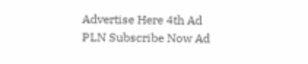Advertise Here 4th Ad
PLN Subscribe Now Ad